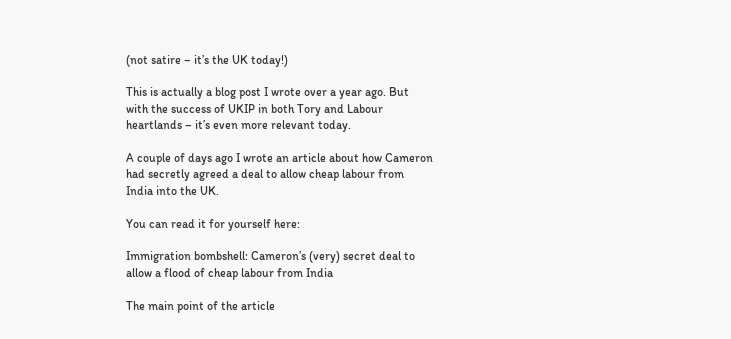(not satire – it’s the UK today!)

This is actually a blog post I wrote over a year ago. But with the success of UKIP in both Tory and Labour heartlands – it’s even more relevant today.

A couple of days ago I wrote an article about how Cameron had secretly agreed a deal to allow cheap labour from India into the UK.

You can read it for yourself here:

Immigration bombshell: Cameron’s (very) secret deal to allow a flood of cheap labour from India

The main point of the article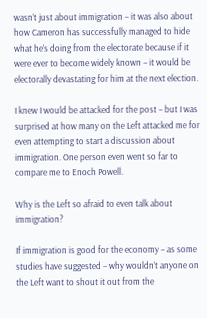wasn’t just about immigration – it was also about how Cameron has successfully managed to hide what he’s doing from the electorate because if it were ever to become widely known – it would be electorally devastating for him at the next election.

I knew I would be attacked for the post – but I was surprised at how many on the Left attacked me for even attempting to start a discussion about immigration. One person even went so far to compare me to Enoch Powell.

Why is the Left so afraid to even talk about immigration?

If immigration is good for the economy – as some studies have suggested – why wouldn’t anyone on the Left want to shout it out from the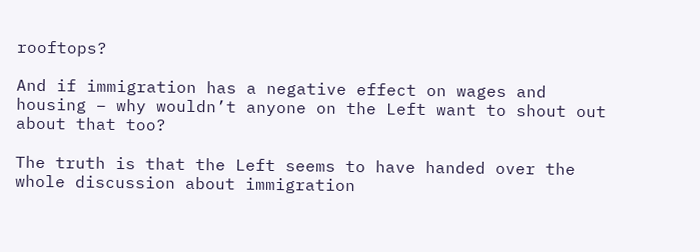rooftops?

And if immigration has a negative effect on wages and housing – why wouldn’t anyone on the Left want to shout out about that too?

The truth is that the Left seems to have handed over the whole discussion about immigration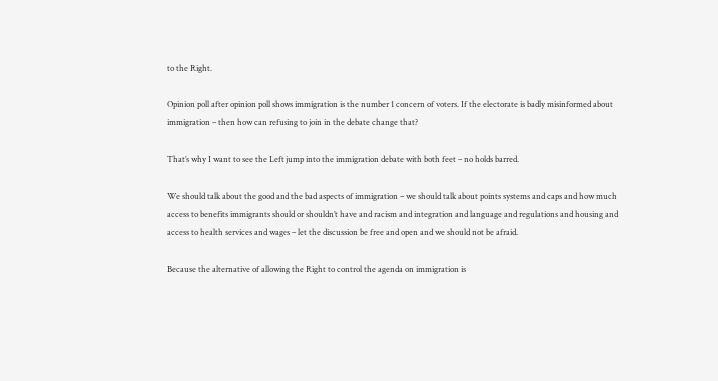to the Right.

Opinion poll after opinion poll shows immigration is the number 1 concern of voters. If the electorate is badly misinformed about immigration – then how can refusing to join in the debate change that?

That’s why I want to see the Left jump into the immigration debate with both feet – no holds barred.

We should talk about the good and the bad aspects of immigration – we should talk about points systems and caps and how much access to benefits immigrants should or shouldn’t have and racism and integration and language and regulations and housing and access to health services and wages – let the discussion be free and open and we should not be afraid.

Because the alternative of allowing the Right to control the agenda on immigration is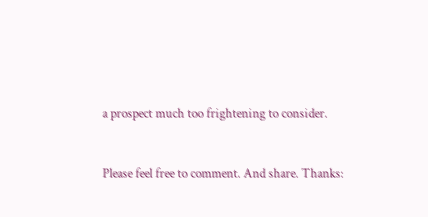a prospect much too frightening to consider.


Please feel free to comment. And share. Thanks: